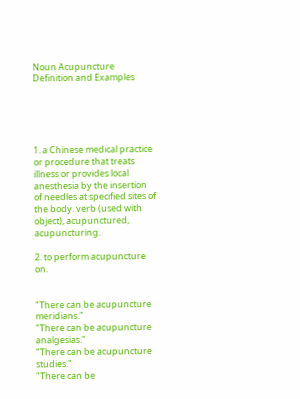Noun Acupuncture Definition and Examples





1. a Chinese medical practice or procedure that treats illness or provides local anesthesia by the insertion of needles at specified sites of the body. verb (used with object), acupunctured, acupuncturing.

2. to perform acupuncture on.


"There can be acupuncture meridians."
"There can be acupuncture analgesias."
"There can be acupuncture studies."
"There can be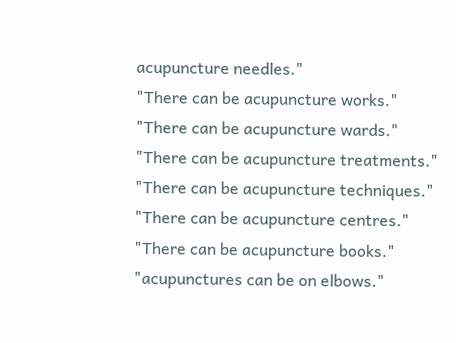acupuncture needles."
"There can be acupuncture works."
"There can be acupuncture wards."
"There can be acupuncture treatments."
"There can be acupuncture techniques."
"There can be acupuncture centres."
"There can be acupuncture books."
"acupunctures can be on elbows."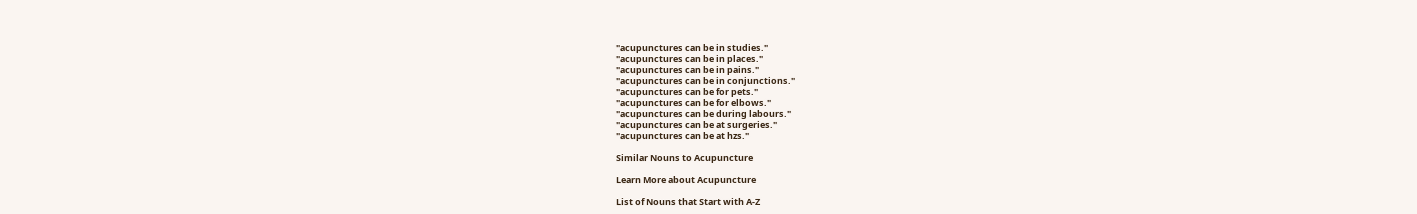"acupunctures can be in studies."
"acupunctures can be in places."
"acupunctures can be in pains."
"acupunctures can be in conjunctions."
"acupunctures can be for pets."
"acupunctures can be for elbows."
"acupunctures can be during labours."
"acupunctures can be at surgeries."
"acupunctures can be at hzs."

Similar Nouns to Acupuncture

Learn More about Acupuncture

List of Nouns that Start with A-Z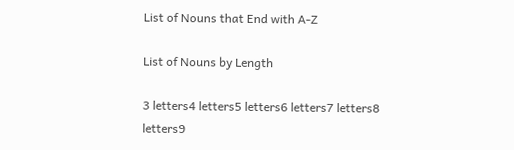List of Nouns that End with A-Z

List of Nouns by Length

3 letters4 letters5 letters6 letters7 letters8 letters9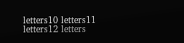letters10 letters11 letters12 letters